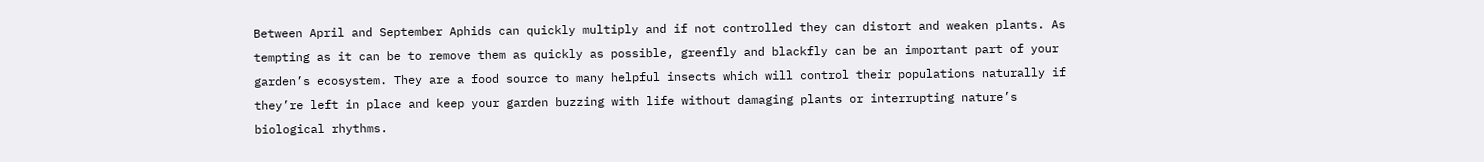Between April and September Aphids can quickly multiply and if not controlled they can distort and weaken plants. As tempting as it can be to remove them as quickly as possible, greenfly and blackfly can be an important part of your garden’s ecosystem. They are a food source to many helpful insects which will control their populations naturally if they’re left in place and keep your garden buzzing with life without damaging plants or interrupting nature’s biological rhythms.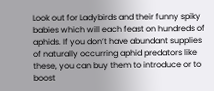Look out for Ladybirds and their funny spiky babies which will each feast on hundreds of aphids. If you don’t have abundant supplies of naturally occurring aphid predators like these, you can buy them to introduce or to boost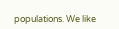populations. We like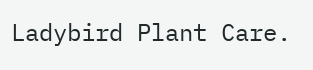Ladybird Plant Care.